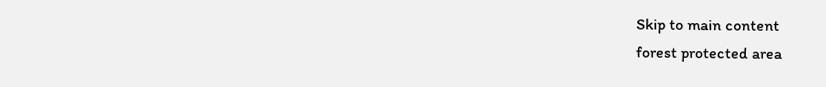Skip to main content
forest protected area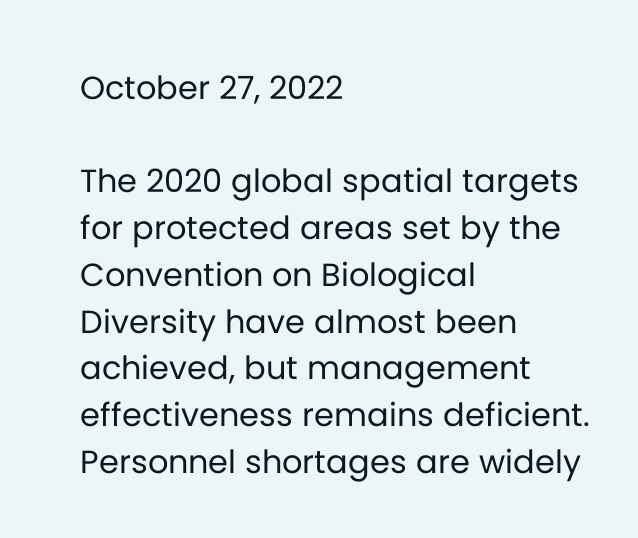October 27, 2022

The 2020 global spatial targets for protected areas set by the Convention on Biological Diversity have almost been achieved, but management effectiveness remains deficient. Personnel shortages are widely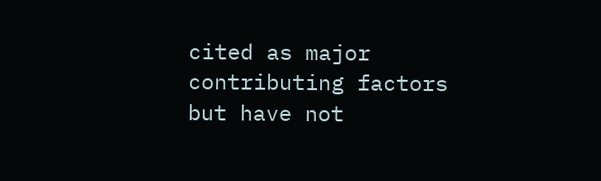cited as major contributing factors but have not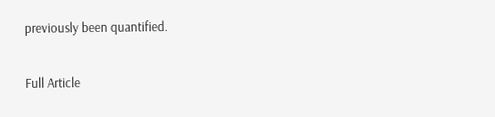previously been quantified.

Full Article